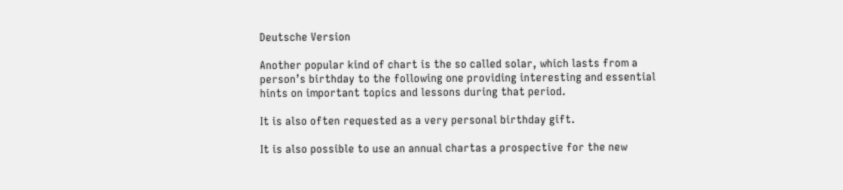Deutsche Version

Another popular kind of chart is the so called solar, which lasts from a person’s birthday to the following one providing interesting and essential hints on important topics and lessons during that period.

It is also often requested as a very personal birthday gift.

It is also possible to use an annual chartas a prospective for the new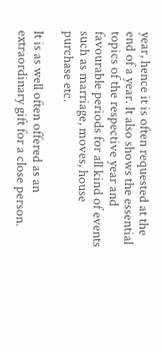year, hence it is often requested at the end of a year. It also shows the essential topics of the respective year and favourable periods for all kind of events such as marriage, moves, house purchase etc.

It is as well often offered as an extraordinary gift for a close person.